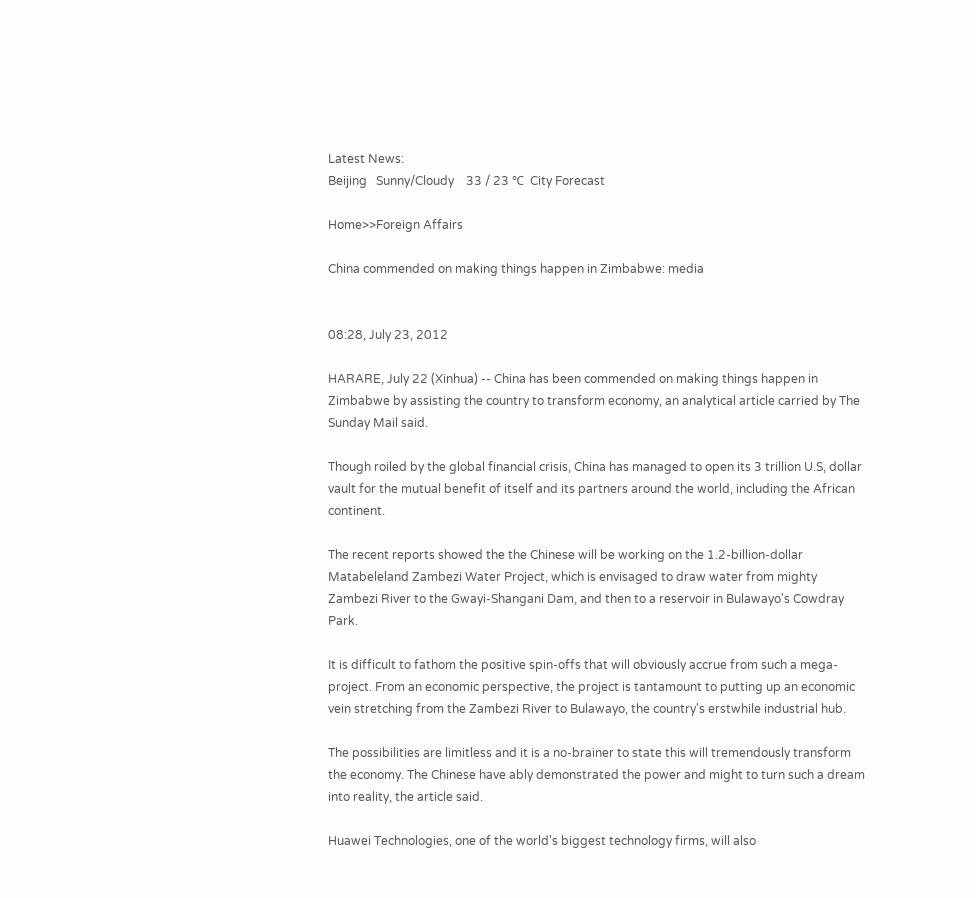Latest News:
Beijing   Sunny/Cloudy    33 / 23 ℃  City Forecast

Home>>Foreign Affairs

China commended on making things happen in Zimbabwe: media


08:28, July 23, 2012

HARARE, July 22 (Xinhua) -- China has been commended on making things happen in Zimbabwe by assisting the country to transform economy, an analytical article carried by The Sunday Mail said.

Though roiled by the global financial crisis, China has managed to open its 3 trillion U.S, dollar vault for the mutual benefit of itself and its partners around the world, including the African continent.

The recent reports showed the the Chinese will be working on the 1.2-billion-dollar Matabeleland Zambezi Water Project, which is envisaged to draw water from mighty Zambezi River to the Gwayi-Shangani Dam, and then to a reservoir in Bulawayo's Cowdray Park.

It is difficult to fathom the positive spin-offs that will obviously accrue from such a mega-project. From an economic perspective, the project is tantamount to putting up an economic vein stretching from the Zambezi River to Bulawayo, the country's erstwhile industrial hub.

The possibilities are limitless and it is a no-brainer to state this will tremendously transform the economy. The Chinese have ably demonstrated the power and might to turn such a dream into reality, the article said.

Huawei Technologies, one of the world's biggest technology firms, will also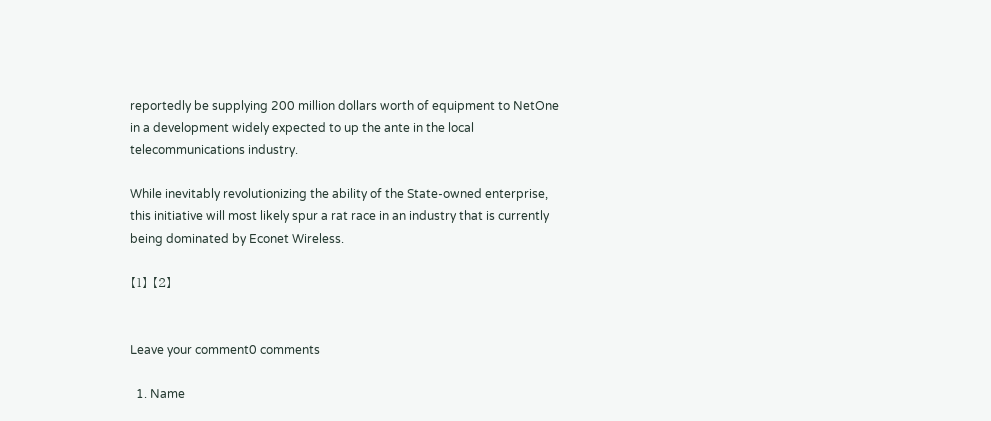reportedly be supplying 200 million dollars worth of equipment to NetOne in a development widely expected to up the ante in the local telecommunications industry.

While inevitably revolutionizing the ability of the State-owned enterprise, this initiative will most likely spur a rat race in an industry that is currently being dominated by Econet Wireless.

【1】 【2】


Leave your comment0 comments

  1. Name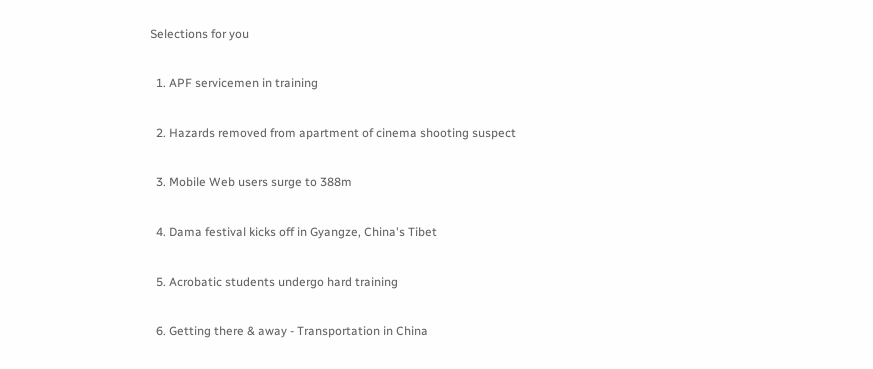Selections for you

  1. APF servicemen in training

  2. Hazards removed from apartment of cinema shooting suspect

  3. Mobile Web users surge to 388m

  4. Dama festival kicks off in Gyangze, China's Tibet

  5. Acrobatic students undergo hard training

  6. Getting there & away - Transportation in China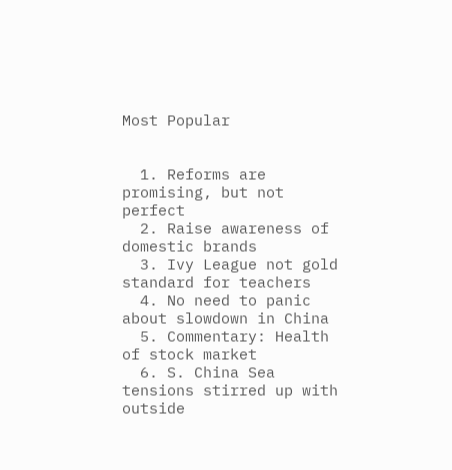Most Popular


  1. Reforms are promising, but not perfect
  2. Raise awareness of domestic brands
  3. Ivy League not gold standard for teachers
  4. No need to panic about slowdown in China
  5. Commentary: Health of stock market
  6. S. China Sea tensions stirred up with outside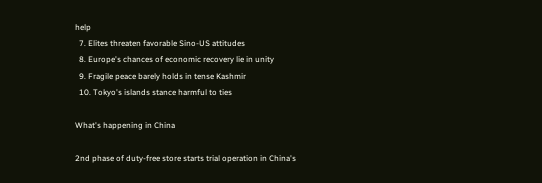help
  7. Elites threaten favorable Sino-US attitudes
  8. Europe's chances of economic recovery lie in unity
  9. Fragile peace barely holds in tense Kashmir
  10. Tokyo's islands stance harmful to ties

What's happening in China

2nd phase of duty-free store starts trial operation in China's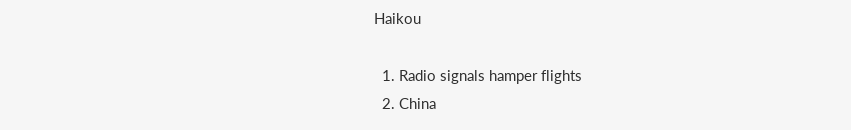Haikou

  1. Radio signals hamper flights
  2. China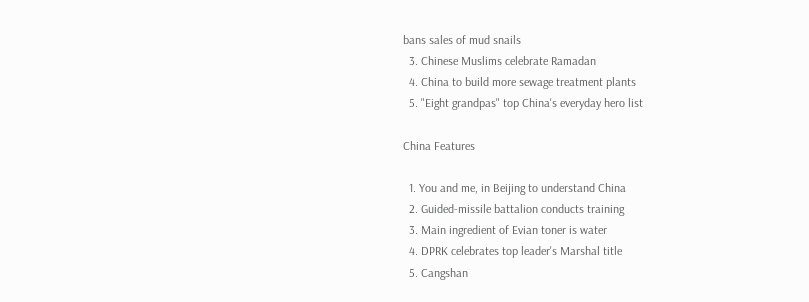bans sales of mud snails
  3. Chinese Muslims celebrate Ramadan
  4. China to build more sewage treatment plants
  5. "Eight grandpas" top China's everyday hero list

China Features

  1. You and me, in Beijing to understand China
  2. Guided-missile battalion conducts training
  3. Main ingredient of Evian toner is water
  4. DPRK celebrates top leader's Marshal title
  5. Cangshan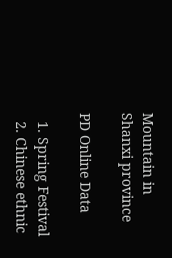Mountain in Shanxi province

PD Online Data

  1. Spring Festival
  2. Chinese ethnic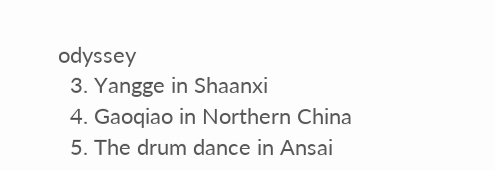odyssey
  3. Yangge in Shaanxi
  4. Gaoqiao in Northern China
  5. The drum dance in Ansai